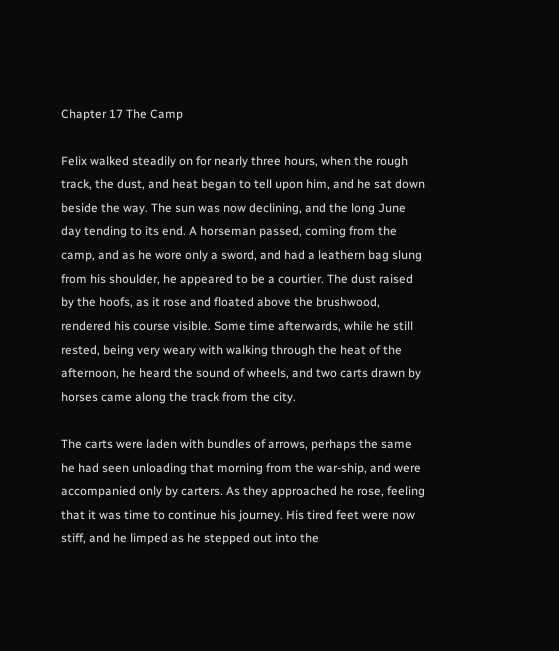Chapter 17 The Camp

Felix walked steadily on for nearly three hours, when the rough track, the dust, and heat began to tell upon him, and he sat down beside the way. The sun was now declining, and the long June day tending to its end. A horseman passed, coming from the camp, and as he wore only a sword, and had a leathern bag slung from his shoulder, he appeared to be a courtier. The dust raised by the hoofs, as it rose and floated above the brushwood, rendered his course visible. Some time afterwards, while he still rested, being very weary with walking through the heat of the afternoon, he heard the sound of wheels, and two carts drawn by horses came along the track from the city.

The carts were laden with bundles of arrows, perhaps the same he had seen unloading that morning from the war-ship, and were accompanied only by carters. As they approached he rose, feeling that it was time to continue his journey. His tired feet were now stiff, and he limped as he stepped out into the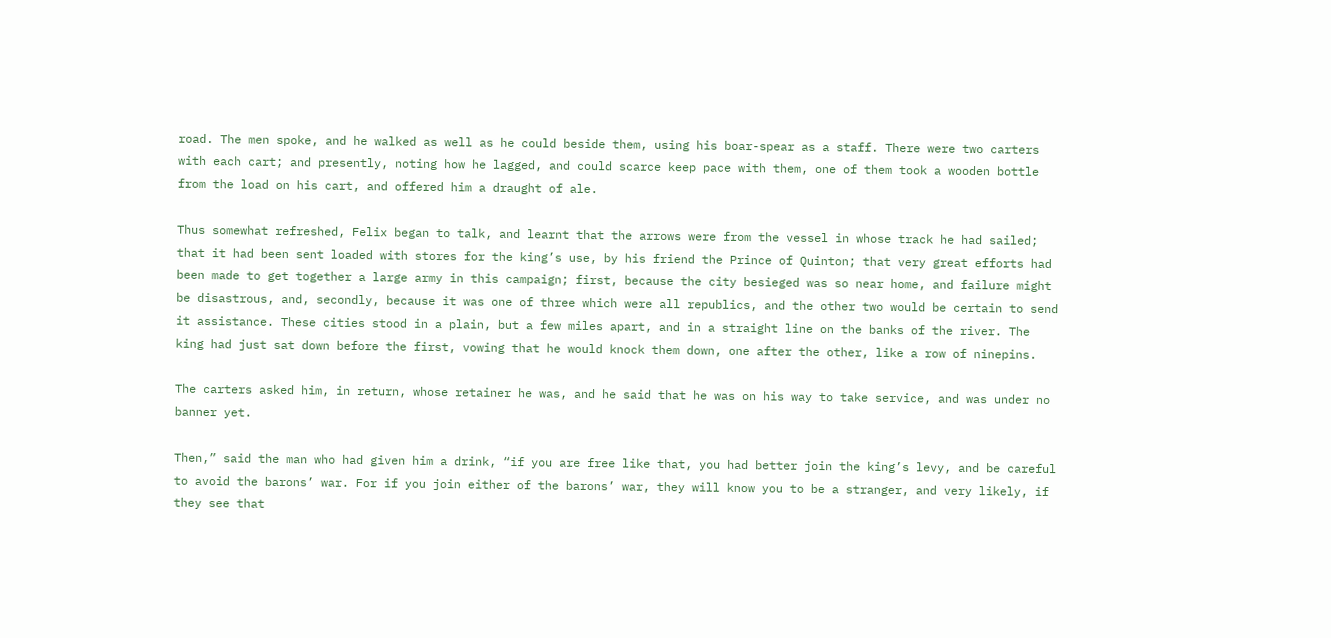road. The men spoke, and he walked as well as he could beside them, using his boar-spear as a staff. There were two carters with each cart; and presently, noting how he lagged, and could scarce keep pace with them, one of them took a wooden bottle from the load on his cart, and offered him a draught of ale.

Thus somewhat refreshed, Felix began to talk, and learnt that the arrows were from the vessel in whose track he had sailed; that it had been sent loaded with stores for the king’s use, by his friend the Prince of Quinton; that very great efforts had been made to get together a large army in this campaign; first, because the city besieged was so near home, and failure might be disastrous, and, secondly, because it was one of three which were all republics, and the other two would be certain to send it assistance. These cities stood in a plain, but a few miles apart, and in a straight line on the banks of the river. The king had just sat down before the first, vowing that he would knock them down, one after the other, like a row of ninepins.

The carters asked him, in return, whose retainer he was, and he said that he was on his way to take service, and was under no banner yet.

Then,” said the man who had given him a drink, “if you are free like that, you had better join the king’s levy, and be careful to avoid the barons’ war. For if you join either of the barons’ war, they will know you to be a stranger, and very likely, if they see that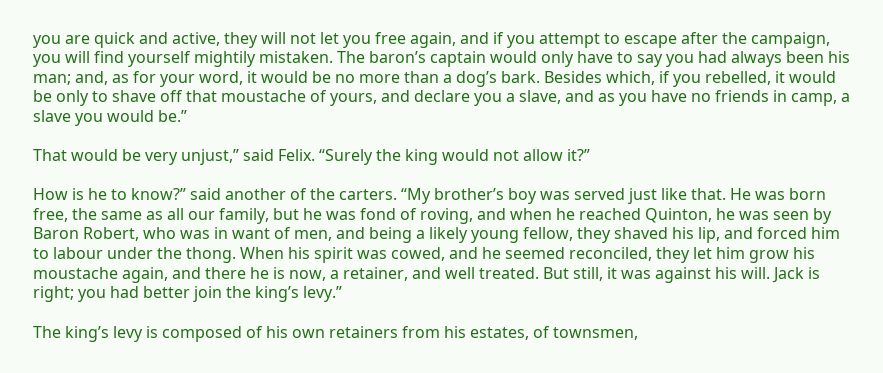you are quick and active, they will not let you free again, and if you attempt to escape after the campaign, you will find yourself mightily mistaken. The baron’s captain would only have to say you had always been his man; and, as for your word, it would be no more than a dog’s bark. Besides which, if you rebelled, it would be only to shave off that moustache of yours, and declare you a slave, and as you have no friends in camp, a slave you would be.”

That would be very unjust,” said Felix. “Surely the king would not allow it?”

How is he to know?” said another of the carters. “My brother’s boy was served just like that. He was born free, the same as all our family, but he was fond of roving, and when he reached Quinton, he was seen by Baron Robert, who was in want of men, and being a likely young fellow, they shaved his lip, and forced him to labour under the thong. When his spirit was cowed, and he seemed reconciled, they let him grow his moustache again, and there he is now, a retainer, and well treated. But still, it was against his will. Jack is right; you had better join the king’s levy.”

The king’s levy is composed of his own retainers from his estates, of townsmen,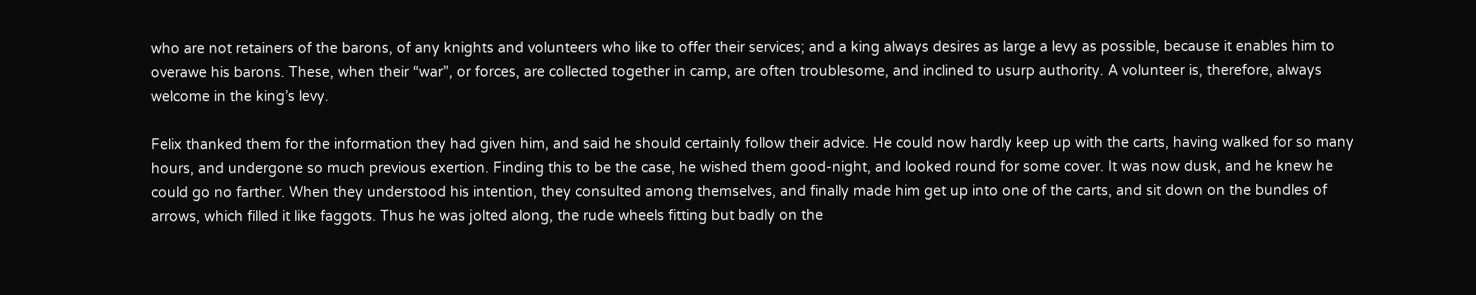who are not retainers of the barons, of any knights and volunteers who like to offer their services; and a king always desires as large a levy as possible, because it enables him to overawe his barons. These, when their “war”, or forces, are collected together in camp, are often troublesome, and inclined to usurp authority. A volunteer is, therefore, always welcome in the king’s levy.

Felix thanked them for the information they had given him, and said he should certainly follow their advice. He could now hardly keep up with the carts, having walked for so many hours, and undergone so much previous exertion. Finding this to be the case, he wished them good-night, and looked round for some cover. It was now dusk, and he knew he could go no farther. When they understood his intention, they consulted among themselves, and finally made him get up into one of the carts, and sit down on the bundles of arrows, which filled it like faggots. Thus he was jolted along, the rude wheels fitting but badly on the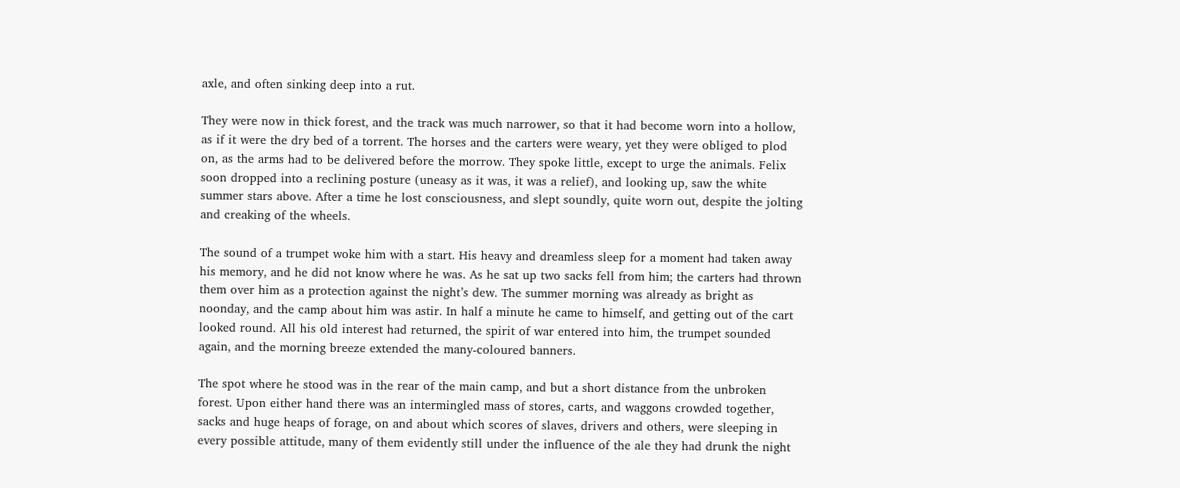axle, and often sinking deep into a rut.

They were now in thick forest, and the track was much narrower, so that it had become worn into a hollow, as if it were the dry bed of a torrent. The horses and the carters were weary, yet they were obliged to plod on, as the arms had to be delivered before the morrow. They spoke little, except to urge the animals. Felix soon dropped into a reclining posture (uneasy as it was, it was a relief), and looking up, saw the white summer stars above. After a time he lost consciousness, and slept soundly, quite worn out, despite the jolting and creaking of the wheels.

The sound of a trumpet woke him with a start. His heavy and dreamless sleep for a moment had taken away his memory, and he did not know where he was. As he sat up two sacks fell from him; the carters had thrown them over him as a protection against the night’s dew. The summer morning was already as bright as noonday, and the camp about him was astir. In half a minute he came to himself, and getting out of the cart looked round. All his old interest had returned, the spirit of war entered into him, the trumpet sounded again, and the morning breeze extended the many-coloured banners.

The spot where he stood was in the rear of the main camp, and but a short distance from the unbroken forest. Upon either hand there was an intermingled mass of stores, carts, and waggons crowded together, sacks and huge heaps of forage, on and about which scores of slaves, drivers and others, were sleeping in every possible attitude, many of them evidently still under the influence of the ale they had drunk the night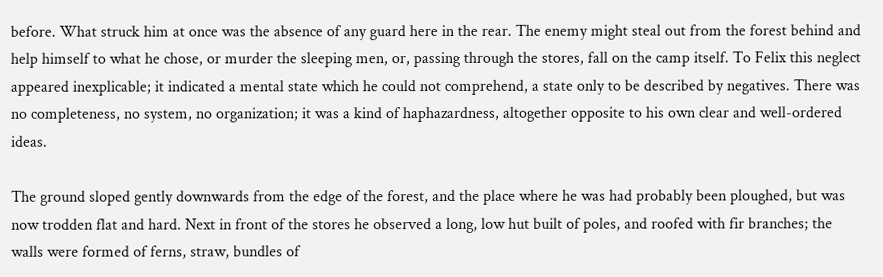before. What struck him at once was the absence of any guard here in the rear. The enemy might steal out from the forest behind and help himself to what he chose, or murder the sleeping men, or, passing through the stores, fall on the camp itself. To Felix this neglect appeared inexplicable; it indicated a mental state which he could not comprehend, a state only to be described by negatives. There was no completeness, no system, no organization; it was a kind of haphazardness, altogether opposite to his own clear and well-ordered ideas.

The ground sloped gently downwards from the edge of the forest, and the place where he was had probably been ploughed, but was now trodden flat and hard. Next in front of the stores he observed a long, low hut built of poles, and roofed with fir branches; the walls were formed of ferns, straw, bundles of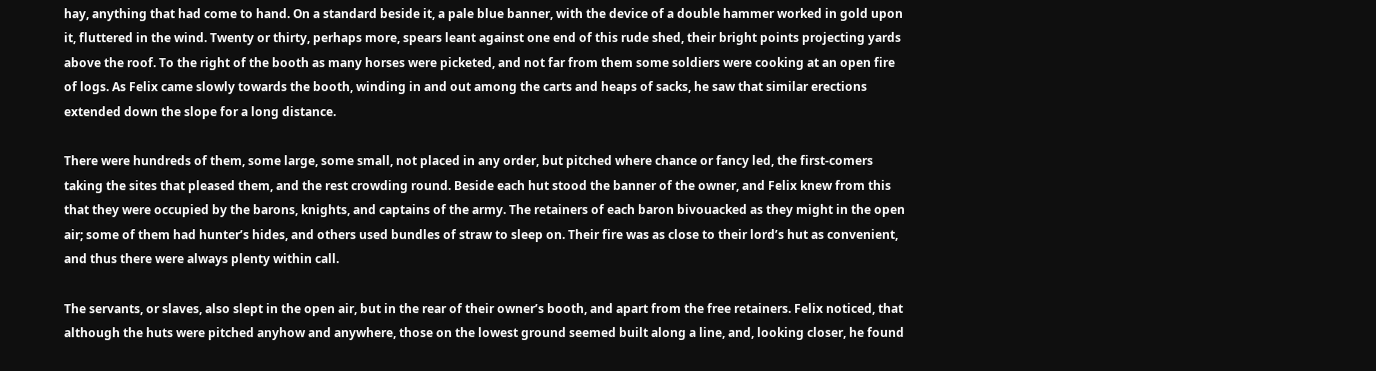hay, anything that had come to hand. On a standard beside it, a pale blue banner, with the device of a double hammer worked in gold upon it, fluttered in the wind. Twenty or thirty, perhaps more, spears leant against one end of this rude shed, their bright points projecting yards above the roof. To the right of the booth as many horses were picketed, and not far from them some soldiers were cooking at an open fire of logs. As Felix came slowly towards the booth, winding in and out among the carts and heaps of sacks, he saw that similar erections extended down the slope for a long distance.

There were hundreds of them, some large, some small, not placed in any order, but pitched where chance or fancy led, the first-comers taking the sites that pleased them, and the rest crowding round. Beside each hut stood the banner of the owner, and Felix knew from this that they were occupied by the barons, knights, and captains of the army. The retainers of each baron bivouacked as they might in the open air; some of them had hunter’s hides, and others used bundles of straw to sleep on. Their fire was as close to their lord’s hut as convenient, and thus there were always plenty within call.

The servants, or slaves, also slept in the open air, but in the rear of their owner’s booth, and apart from the free retainers. Felix noticed, that although the huts were pitched anyhow and anywhere, those on the lowest ground seemed built along a line, and, looking closer, he found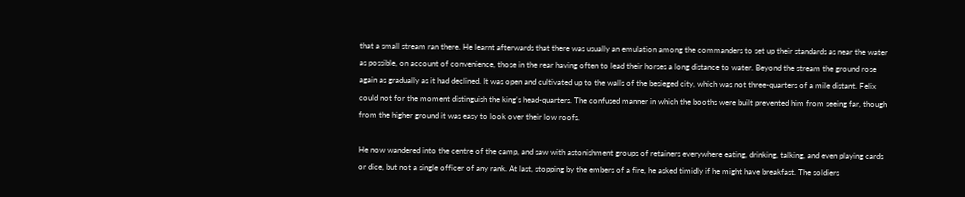that a small stream ran there. He learnt afterwards that there was usually an emulation among the commanders to set up their standards as near the water as possible, on account of convenience, those in the rear having often to lead their horses a long distance to water. Beyond the stream the ground rose again as gradually as it had declined. It was open and cultivated up to the walls of the besieged city, which was not three-quarters of a mile distant. Felix could not for the moment distinguish the king’s head-quarters. The confused manner in which the booths were built prevented him from seeing far, though from the higher ground it was easy to look over their low roofs.

He now wandered into the centre of the camp, and saw with astonishment groups of retainers everywhere eating, drinking, talking, and even playing cards or dice, but not a single officer of any rank. At last, stopping by the embers of a fire, he asked timidly if he might have breakfast. The soldiers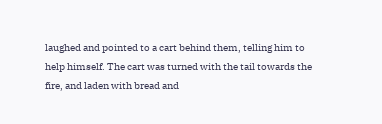laughed and pointed to a cart behind them, telling him to help himself. The cart was turned with the tail towards the fire, and laden with bread and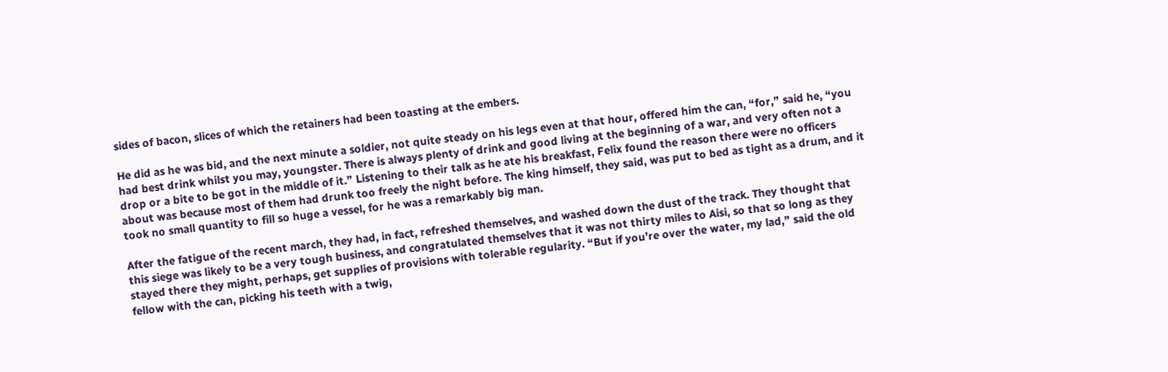sides of bacon, slices of which the retainers had been toasting at the embers.

He did as he was bid, and the next minute a soldier, not quite steady on his legs even at that hour, offered him the can, “for,” said he, “you had best drink whilst you may, youngster. There is always plenty of drink and good living at the beginning of a war, and very often not a drop or a bite to be got in the middle of it.” Listening to their talk as he ate his breakfast, Felix found the reason there were no officers about was because most of them had drunk too freely the night before. The king himself, they said, was put to bed as tight as a drum, and it took no small quantity to fill so huge a vessel, for he was a remarkably big man.

After the fatigue of the recent march, they had, in fact, refreshed themselves, and washed down the dust of the track. They thought that this siege was likely to be a very tough business, and congratulated themselves that it was not thirty miles to Aisi, so that so long as they stayed there they might, perhaps, get supplies of provisions with tolerable regularity. “But if you’re over the water, my lad,” said the old fellow with the can, picking his teeth with a twig,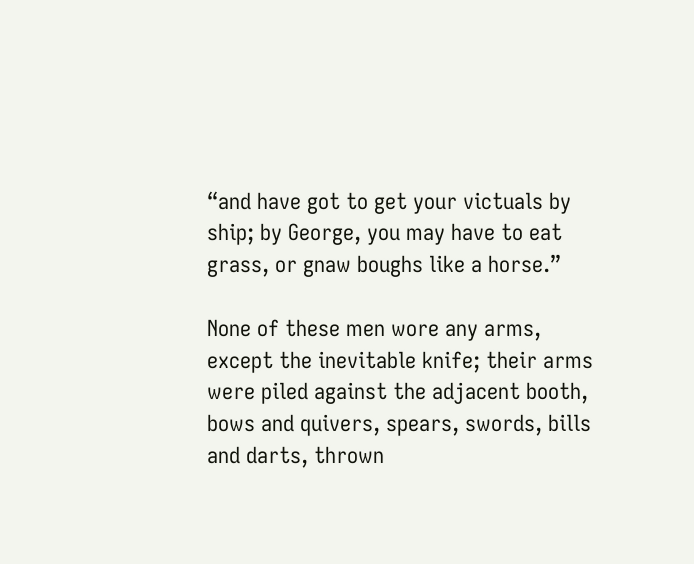“and have got to get your victuals by ship; by George, you may have to eat grass, or gnaw boughs like a horse.”

None of these men wore any arms, except the inevitable knife; their arms were piled against the adjacent booth, bows and quivers, spears, swords, bills and darts, thrown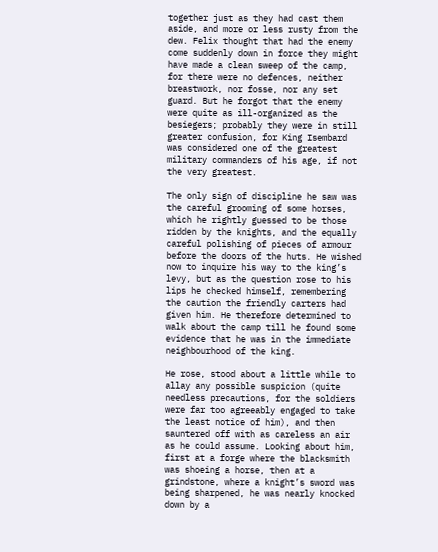together just as they had cast them aside, and more or less rusty from the dew. Felix thought that had the enemy come suddenly down in force they might have made a clean sweep of the camp, for there were no defences, neither breastwork, nor fosse, nor any set guard. But he forgot that the enemy were quite as ill-organized as the besiegers; probably they were in still greater confusion, for King Isembard was considered one of the greatest military commanders of his age, if not the very greatest.

The only sign of discipline he saw was the careful grooming of some horses, which he rightly guessed to be those ridden by the knights, and the equally careful polishing of pieces of armour before the doors of the huts. He wished now to inquire his way to the king’s levy, but as the question rose to his lips he checked himself, remembering the caution the friendly carters had given him. He therefore determined to walk about the camp till he found some evidence that he was in the immediate neighbourhood of the king.

He rose, stood about a little while to allay any possible suspicion (quite needless precautions, for the soldiers were far too agreeably engaged to take the least notice of him), and then sauntered off with as careless an air as he could assume. Looking about him, first at a forge where the blacksmith was shoeing a horse, then at a grindstone, where a knight’s sword was being sharpened, he was nearly knocked down by a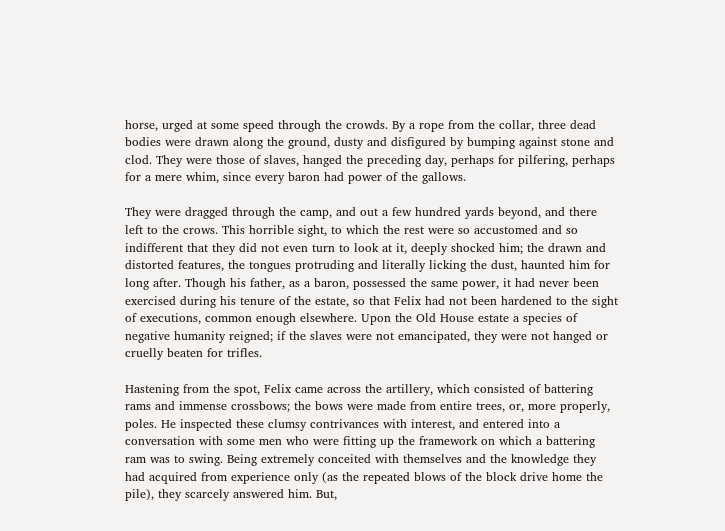horse, urged at some speed through the crowds. By a rope from the collar, three dead bodies were drawn along the ground, dusty and disfigured by bumping against stone and clod. They were those of slaves, hanged the preceding day, perhaps for pilfering, perhaps for a mere whim, since every baron had power of the gallows.

They were dragged through the camp, and out a few hundred yards beyond, and there left to the crows. This horrible sight, to which the rest were so accustomed and so indifferent that they did not even turn to look at it, deeply shocked him; the drawn and distorted features, the tongues protruding and literally licking the dust, haunted him for long after. Though his father, as a baron, possessed the same power, it had never been exercised during his tenure of the estate, so that Felix had not been hardened to the sight of executions, common enough elsewhere. Upon the Old House estate a species of negative humanity reigned; if the slaves were not emancipated, they were not hanged or cruelly beaten for trifles.

Hastening from the spot, Felix came across the artillery, which consisted of battering rams and immense crossbows; the bows were made from entire trees, or, more properly, poles. He inspected these clumsy contrivances with interest, and entered into a conversation with some men who were fitting up the framework on which a battering ram was to swing. Being extremely conceited with themselves and the knowledge they had acquired from experience only (as the repeated blows of the block drive home the pile), they scarcely answered him. But,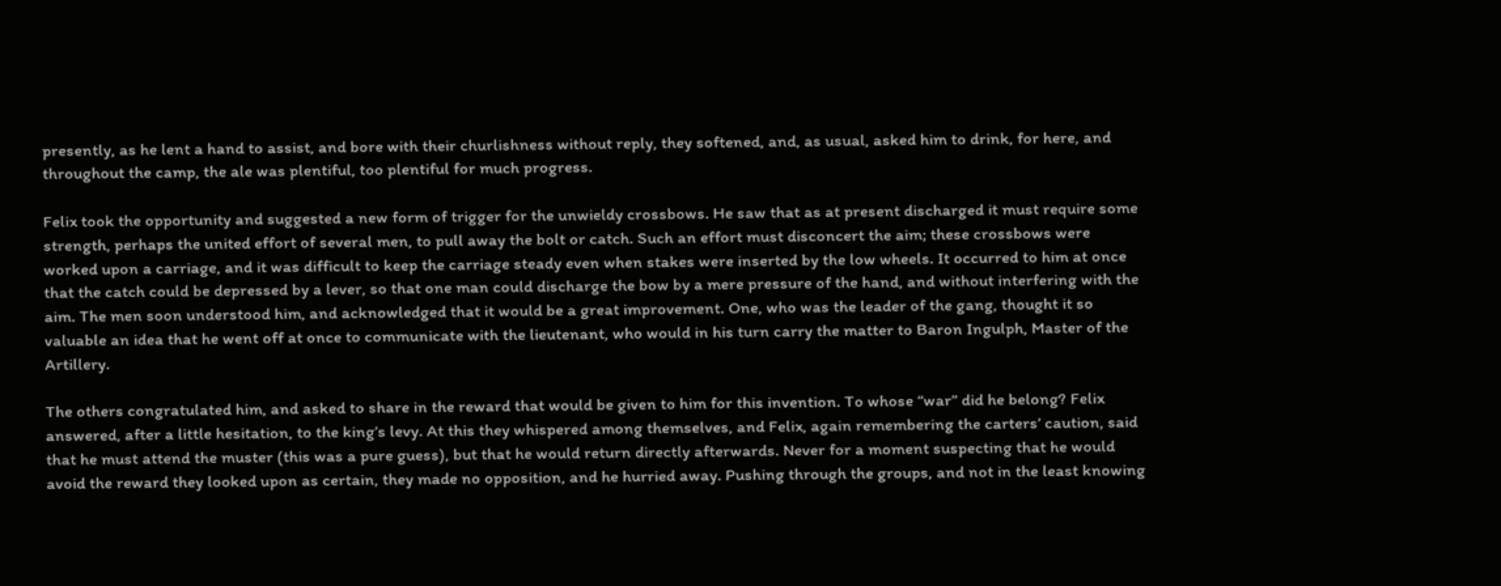presently, as he lent a hand to assist, and bore with their churlishness without reply, they softened, and, as usual, asked him to drink, for here, and throughout the camp, the ale was plentiful, too plentiful for much progress.

Felix took the opportunity and suggested a new form of trigger for the unwieldy crossbows. He saw that as at present discharged it must require some strength, perhaps the united effort of several men, to pull away the bolt or catch. Such an effort must disconcert the aim; these crossbows were worked upon a carriage, and it was difficult to keep the carriage steady even when stakes were inserted by the low wheels. It occurred to him at once that the catch could be depressed by a lever, so that one man could discharge the bow by a mere pressure of the hand, and without interfering with the aim. The men soon understood him, and acknowledged that it would be a great improvement. One, who was the leader of the gang, thought it so valuable an idea that he went off at once to communicate with the lieutenant, who would in his turn carry the matter to Baron Ingulph, Master of the Artillery.

The others congratulated him, and asked to share in the reward that would be given to him for this invention. To whose “war” did he belong? Felix answered, after a little hesitation, to the king’s levy. At this they whispered among themselves, and Felix, again remembering the carters’ caution, said that he must attend the muster (this was a pure guess), but that he would return directly afterwards. Never for a moment suspecting that he would avoid the reward they looked upon as certain, they made no opposition, and he hurried away. Pushing through the groups, and not in the least knowing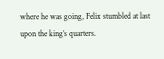where he was going, Felix stumbled at last upon the king’s quarters.